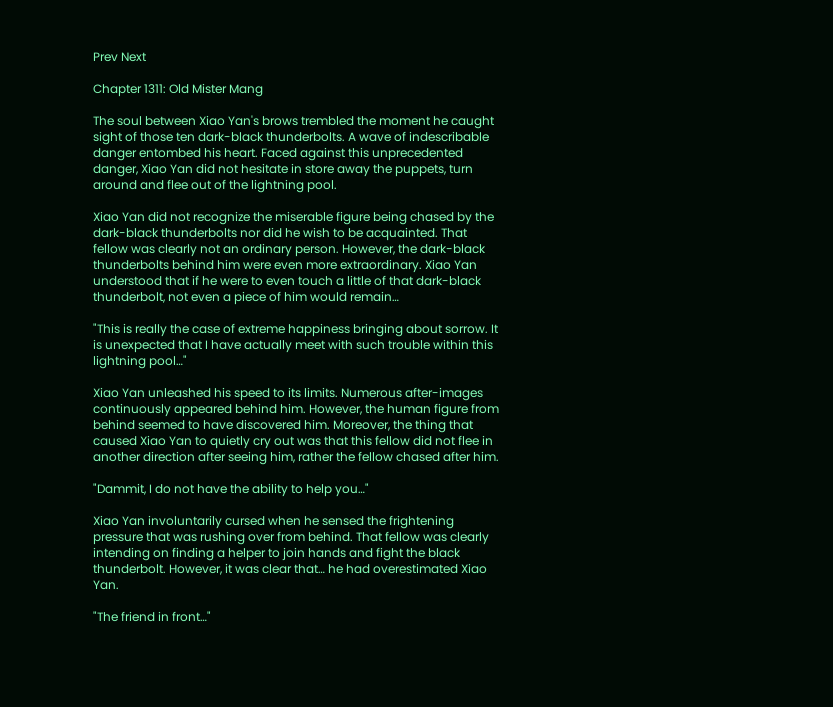Prev Next

Chapter 1311: Old Mister Mang

The soul between Xiao Yan's brows trembled the moment he caught sight of those ten dark-black thunderbolts. A wave of indescribable danger entombed his heart. Faced against this unprecedented danger, Xiao Yan did not hesitate in store away the puppets, turn around and flee out of the lightning pool.

Xiao Yan did not recognize the miserable figure being chased by the dark-black thunderbolts nor did he wish to be acquainted. That fellow was clearly not an ordinary person. However, the dark-black thunderbolts behind him were even more extraordinary. Xiao Yan understood that if he were to even touch a little of that dark-black thunderbolt, not even a piece of him would remain…

"This is really the case of extreme happiness bringing about sorrow. It is unexpected that I have actually meet with such trouble within this lightning pool…"

Xiao Yan unleashed his speed to its limits. Numerous after-images continuously appeared behind him. However, the human figure from behind seemed to have discovered him. Moreover, the thing that caused Xiao Yan to quietly cry out was that this fellow did not flee in another direction after seeing him, rather the fellow chased after him.

"Dammit, I do not have the ability to help you…"

Xiao Yan involuntarily cursed when he sensed the frightening pressure that was rushing over from behind. That fellow was clearly intending on finding a helper to join hands and fight the black thunderbolt. However, it was clear that… he had overestimated Xiao Yan.

"The friend in front…"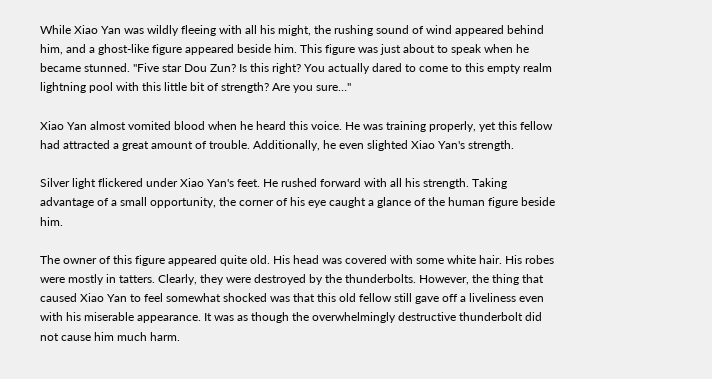While Xiao Yan was wildly fleeing with all his might, the rushing sound of wind appeared behind him, and a ghost-like figure appeared beside him. This figure was just about to speak when he became stunned. "Five star Dou Zun? Is this right? You actually dared to come to this empty realm lightning pool with this little bit of strength? Are you sure…"

Xiao Yan almost vomited blood when he heard this voice. He was training properly, yet this fellow had attracted a great amount of trouble. Additionally, he even slighted Xiao Yan's strength.

Silver light flickered under Xiao Yan's feet. He rushed forward with all his strength. Taking advantage of a small opportunity, the corner of his eye caught a glance of the human figure beside him.

The owner of this figure appeared quite old. His head was covered with some white hair. His robes were mostly in tatters. Clearly, they were destroyed by the thunderbolts. However, the thing that caused Xiao Yan to feel somewhat shocked was that this old fellow still gave off a liveliness even with his miserable appearance. It was as though the overwhelmingly destructive thunderbolt did not cause him much harm.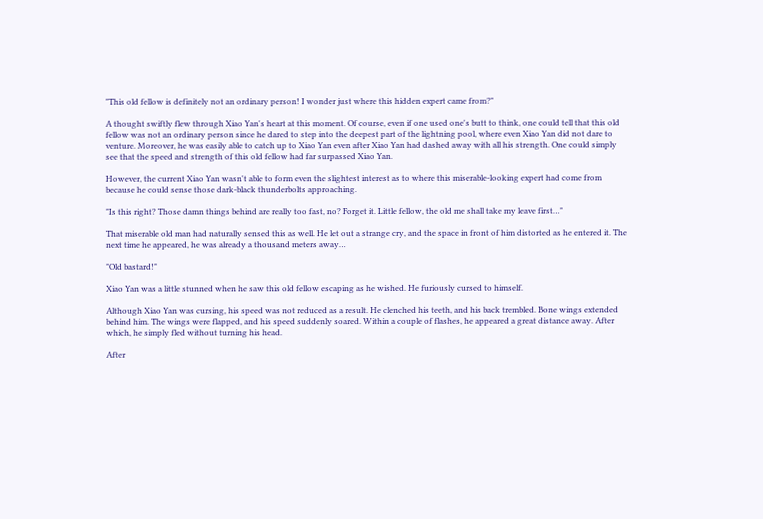"This old fellow is definitely not an ordinary person! I wonder just where this hidden expert came from?"

A thought swiftly flew through Xiao Yan's heart at this moment. Of course, even if one used one's butt to think, one could tell that this old fellow was not an ordinary person since he dared to step into the deepest part of the lightning pool, where even Xiao Yan did not dare to venture. Moreover, he was easily able to catch up to Xiao Yan even after Xiao Yan had dashed away with all his strength. One could simply see that the speed and strength of this old fellow had far surpassed Xiao Yan.

However, the current Xiao Yan wasn't able to form even the slightest interest as to where this miserable-looking expert had come from because he could sense those dark-black thunderbolts approaching.

"Is this right? Those damn things behind are really too fast, no? Forget it. Little fellow, the old me shall take my leave first…"

That miserable old man had naturally sensed this as well. He let out a strange cry, and the space in front of him distorted as he entered it. The next time he appeared, he was already a thousand meters away…

"Old bastard!"

Xiao Yan was a little stunned when he saw this old fellow escaping as he wished. He furiously cursed to himself.

Although Xiao Yan was cursing, his speed was not reduced as a result. He clenched his teeth, and his back trembled. Bone wings extended behind him. The wings were flapped, and his speed suddenly soared. Within a couple of flashes, he appeared a great distance away. After which, he simply fled without turning his head.

After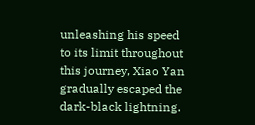unleashing his speed to its limit throughout this journey, Xiao Yan gradually escaped the dark-black lightning.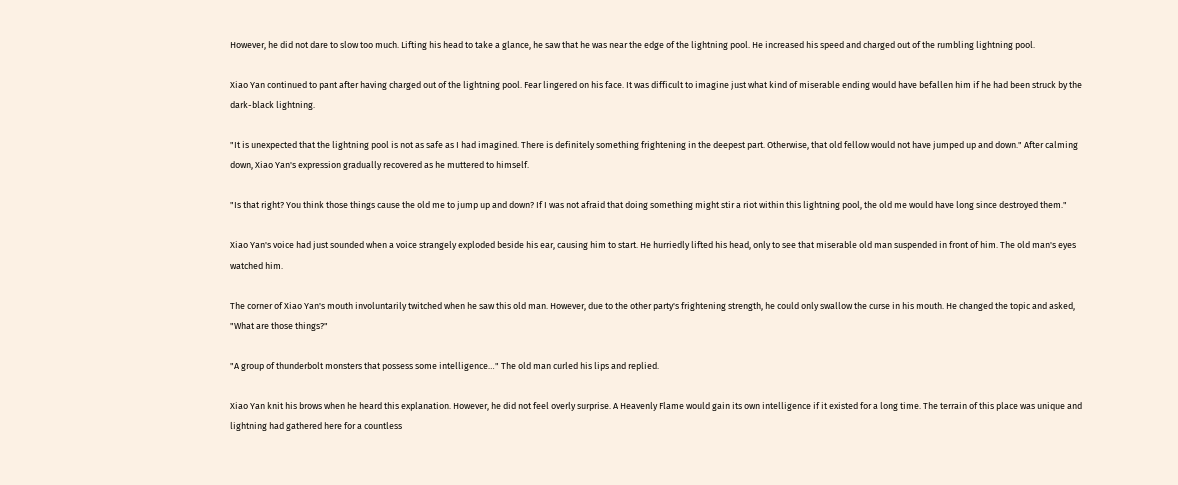However, he did not dare to slow too much. Lifting his head to take a glance, he saw that he was near the edge of the lightning pool. He increased his speed and charged out of the rumbling lightning pool.

Xiao Yan continued to pant after having charged out of the lightning pool. Fear lingered on his face. It was difficult to imagine just what kind of miserable ending would have befallen him if he had been struck by the dark-black lightning.

"It is unexpected that the lightning pool is not as safe as I had imagined. There is definitely something frightening in the deepest part. Otherwise, that old fellow would not have jumped up and down." After calming down, Xiao Yan's expression gradually recovered as he muttered to himself.

"Is that right? You think those things cause the old me to jump up and down? If I was not afraid that doing something might stir a riot within this lightning pool, the old me would have long since destroyed them."

Xiao Yan's voice had just sounded when a voice strangely exploded beside his ear, causing him to start. He hurriedly lifted his head, only to see that miserable old man suspended in front of him. The old man's eyes watched him.

The corner of Xiao Yan's mouth involuntarily twitched when he saw this old man. However, due to the other party's frightening strength, he could only swallow the curse in his mouth. He changed the topic and asked, "What are those things?"

"A group of thunderbolt monsters that possess some intelligence…" The old man curled his lips and replied.

Xiao Yan knit his brows when he heard this explanation. However, he did not feel overly surprise. A Heavenly Flame would gain its own intelligence if it existed for a long time. The terrain of this place was unique and lightning had gathered here for a countless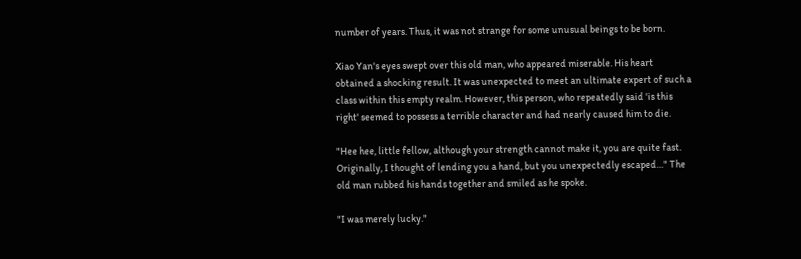number of years. Thus, it was not strange for some unusual beings to be born.

Xiao Yan's eyes swept over this old man, who appeared miserable. His heart obtained a shocking result. It was unexpected to meet an ultimate expert of such a class within this empty realm. However, this person, who repeatedly said 'is this right' seemed to possess a terrible character and had nearly caused him to die.

"Hee hee, little fellow, although your strength cannot make it, you are quite fast. Originally, I thought of lending you a hand, but you unexpectedly escaped…" The old man rubbed his hands together and smiled as he spoke.

"I was merely lucky."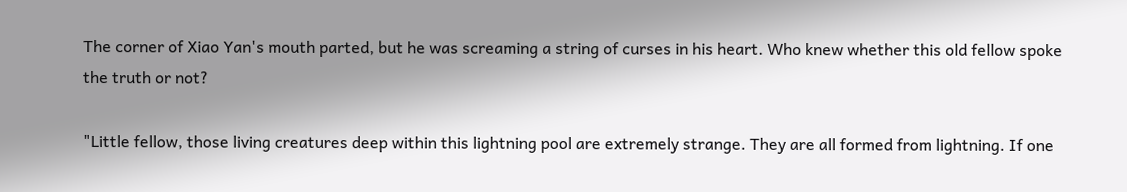The corner of Xiao Yan's mouth parted, but he was screaming a string of curses in his heart. Who knew whether this old fellow spoke the truth or not?

"Little fellow, those living creatures deep within this lightning pool are extremely strange. They are all formed from lightning. If one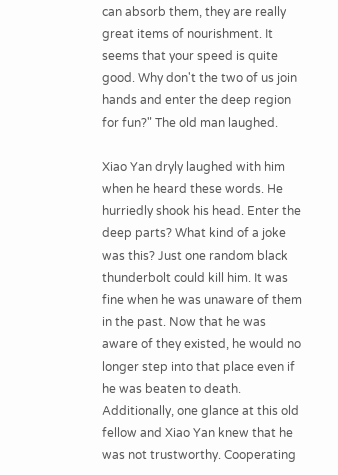can absorb them, they are really great items of nourishment. It seems that your speed is quite good. Why don't the two of us join hands and enter the deep region for fun?" The old man laughed.

Xiao Yan dryly laughed with him when he heard these words. He hurriedly shook his head. Enter the deep parts? What kind of a joke was this? Just one random black thunderbolt could kill him. It was fine when he was unaware of them in the past. Now that he was aware of they existed, he would no longer step into that place even if he was beaten to death. Additionally, one glance at this old fellow and Xiao Yan knew that he was not trustworthy. Cooperating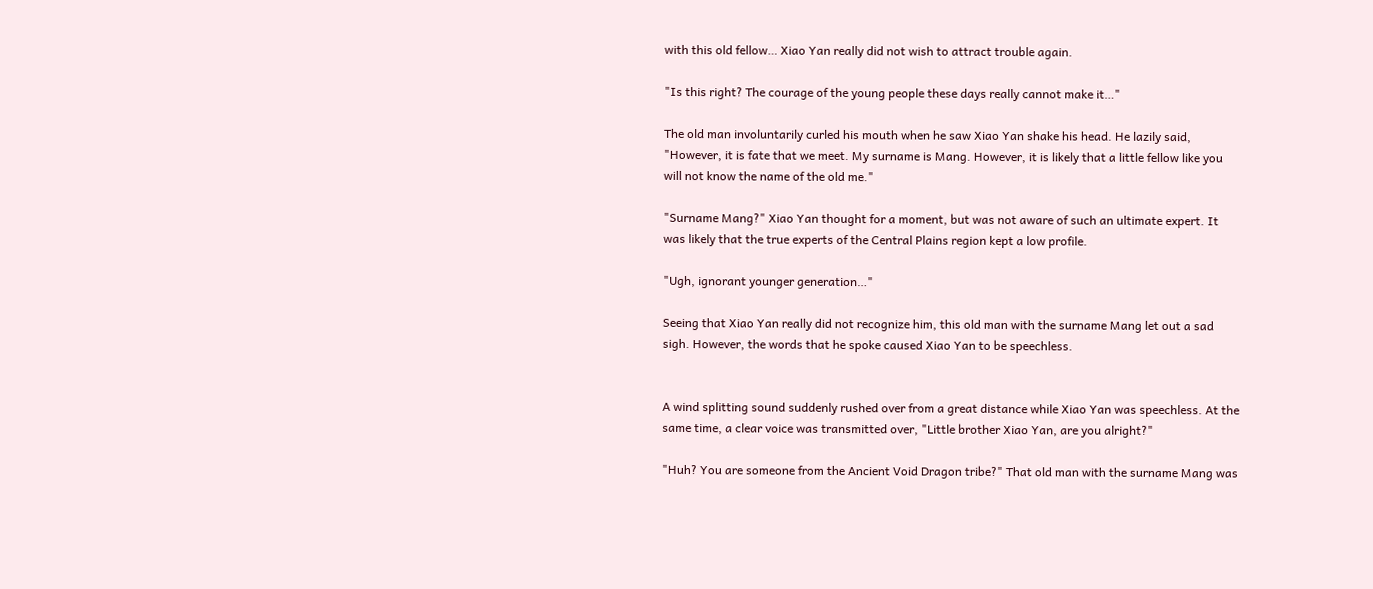with this old fellow… Xiao Yan really did not wish to attract trouble again.

"Is this right? The courage of the young people these days really cannot make it…"

The old man involuntarily curled his mouth when he saw Xiao Yan shake his head. He lazily said, "However, it is fate that we meet. My surname is Mang. However, it is likely that a little fellow like you will not know the name of the old me."

"Surname Mang?" Xiao Yan thought for a moment, but was not aware of such an ultimate expert. It was likely that the true experts of the Central Plains region kept a low profile.

"Ugh, ignorant younger generation…"

Seeing that Xiao Yan really did not recognize him, this old man with the surname Mang let out a sad sigh. However, the words that he spoke caused Xiao Yan to be speechless.


A wind splitting sound suddenly rushed over from a great distance while Xiao Yan was speechless. At the same time, a clear voice was transmitted over, "Little brother Xiao Yan, are you alright?"

"Huh? You are someone from the Ancient Void Dragon tribe?" That old man with the surname Mang was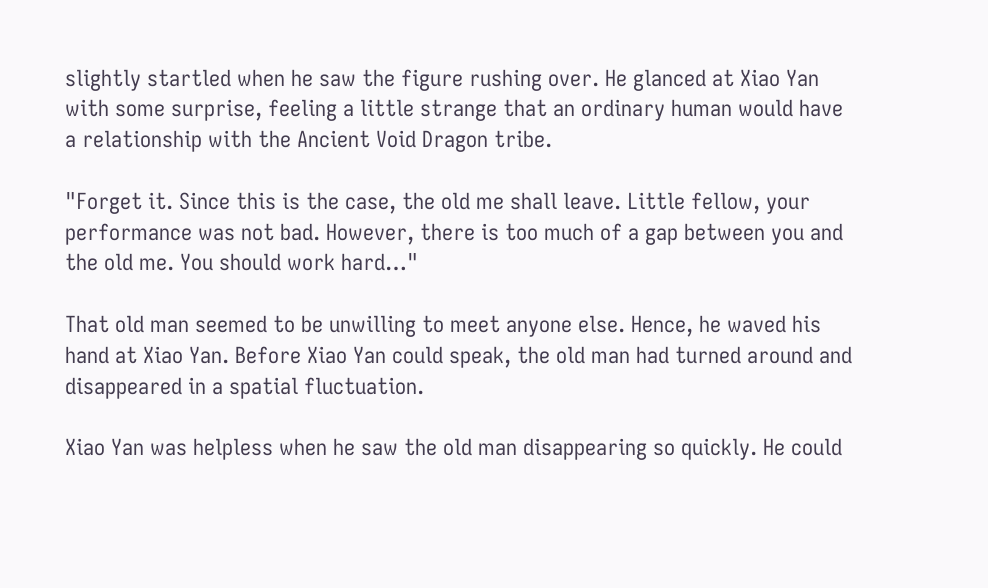slightly startled when he saw the figure rushing over. He glanced at Xiao Yan with some surprise, feeling a little strange that an ordinary human would have a relationship with the Ancient Void Dragon tribe.

"Forget it. Since this is the case, the old me shall leave. Little fellow, your performance was not bad. However, there is too much of a gap between you and the old me. You should work hard…"

That old man seemed to be unwilling to meet anyone else. Hence, he waved his hand at Xiao Yan. Before Xiao Yan could speak, the old man had turned around and disappeared in a spatial fluctuation.

Xiao Yan was helpless when he saw the old man disappearing so quickly. He could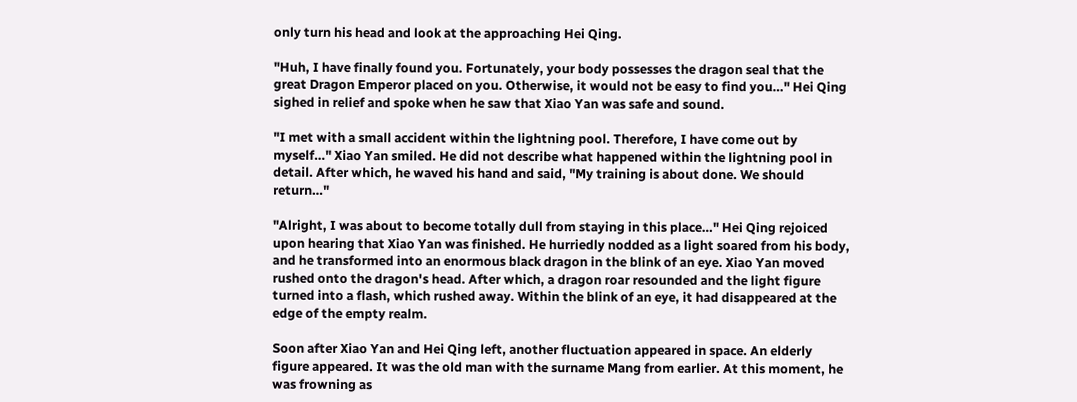only turn his head and look at the approaching Hei Qing.

"Huh, I have finally found you. Fortunately, your body possesses the dragon seal that the great Dragon Emperor placed on you. Otherwise, it would not be easy to find you…" Hei Qing sighed in relief and spoke when he saw that Xiao Yan was safe and sound.

"I met with a small accident within the lightning pool. Therefore, I have come out by myself…" Xiao Yan smiled. He did not describe what happened within the lightning pool in detail. After which, he waved his hand and said, "My training is about done. We should return…"

"Alright, I was about to become totally dull from staying in this place…" Hei Qing rejoiced upon hearing that Xiao Yan was finished. He hurriedly nodded as a light soared from his body, and he transformed into an enormous black dragon in the blink of an eye. Xiao Yan moved rushed onto the dragon's head. After which, a dragon roar resounded and the light figure turned into a flash, which rushed away. Within the blink of an eye, it had disappeared at the edge of the empty realm.

Soon after Xiao Yan and Hei Qing left, another fluctuation appeared in space. An elderly figure appeared. It was the old man with the surname Mang from earlier. At this moment, he was frowning as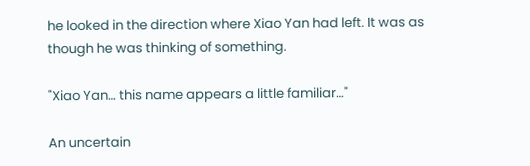he looked in the direction where Xiao Yan had left. It was as though he was thinking of something.

"Xiao Yan… this name appears a little familiar…"

An uncertain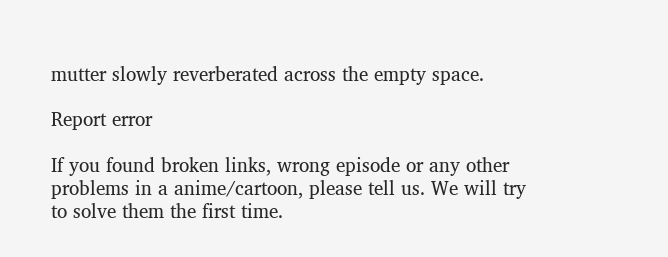mutter slowly reverberated across the empty space.

Report error

If you found broken links, wrong episode or any other problems in a anime/cartoon, please tell us. We will try to solve them the first time.